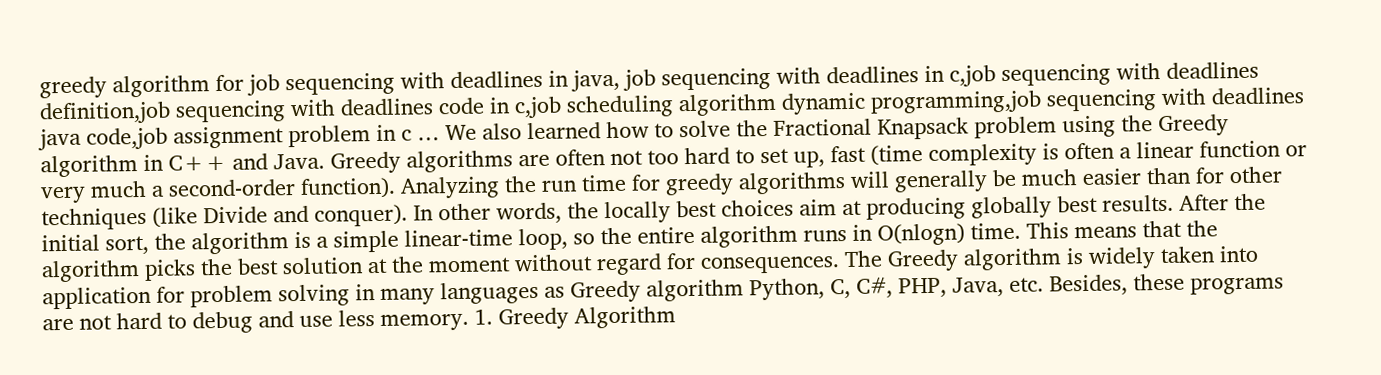greedy algorithm for job sequencing with deadlines in java, job sequencing with deadlines in c,job sequencing with deadlines definition,job sequencing with deadlines code in c,job scheduling algorithm dynamic programming,job sequencing with deadlines java code,job assignment problem in c … We also learned how to solve the Fractional Knapsack problem using the Greedy algorithm in C++ and Java. Greedy algorithms are often not too hard to set up, fast (time complexity is often a linear function or very much a second-order function). Analyzing the run time for greedy algorithms will generally be much easier than for other techniques (like Divide and conquer). In other words, the locally best choices aim at producing globally best results. After the initial sort, the algorithm is a simple linear-time loop, so the entire algorithm runs in O(nlogn) time. This means that the algorithm picks the best solution at the moment without regard for consequences. The Greedy algorithm is widely taken into application for problem solving in many languages as Greedy algorithm Python, C, C#, PHP, Java, etc. Besides, these programs are not hard to debug and use less memory. 1. Greedy Algorithm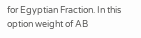for Egyptian Fraction. In this option weight of AB